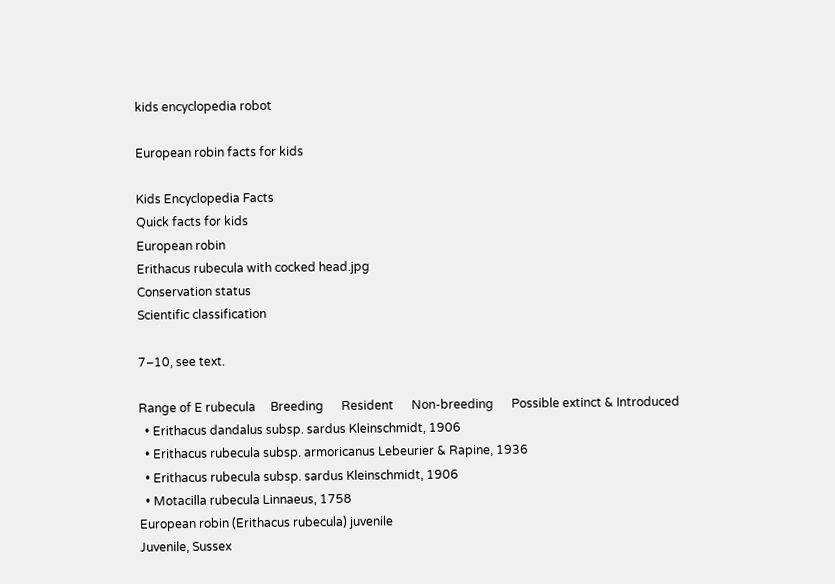kids encyclopedia robot

European robin facts for kids

Kids Encyclopedia Facts
Quick facts for kids
European robin
Erithacus rubecula with cocked head.jpg
Conservation status
Scientific classification

7–10, see text.

Range of E rubecula     Breeding      Resident      Non-breeding      Possible extinct & Introduced
  • Erithacus dandalus subsp. sardus Kleinschmidt, 1906
  • Erithacus rubecula subsp. armoricanus Lebeurier & Rapine, 1936
  • Erithacus rubecula subsp. sardus Kleinschmidt, 1906
  • Motacilla rubecula Linnaeus, 1758
European robin (Erithacus rubecula) juvenile
Juvenile, Sussex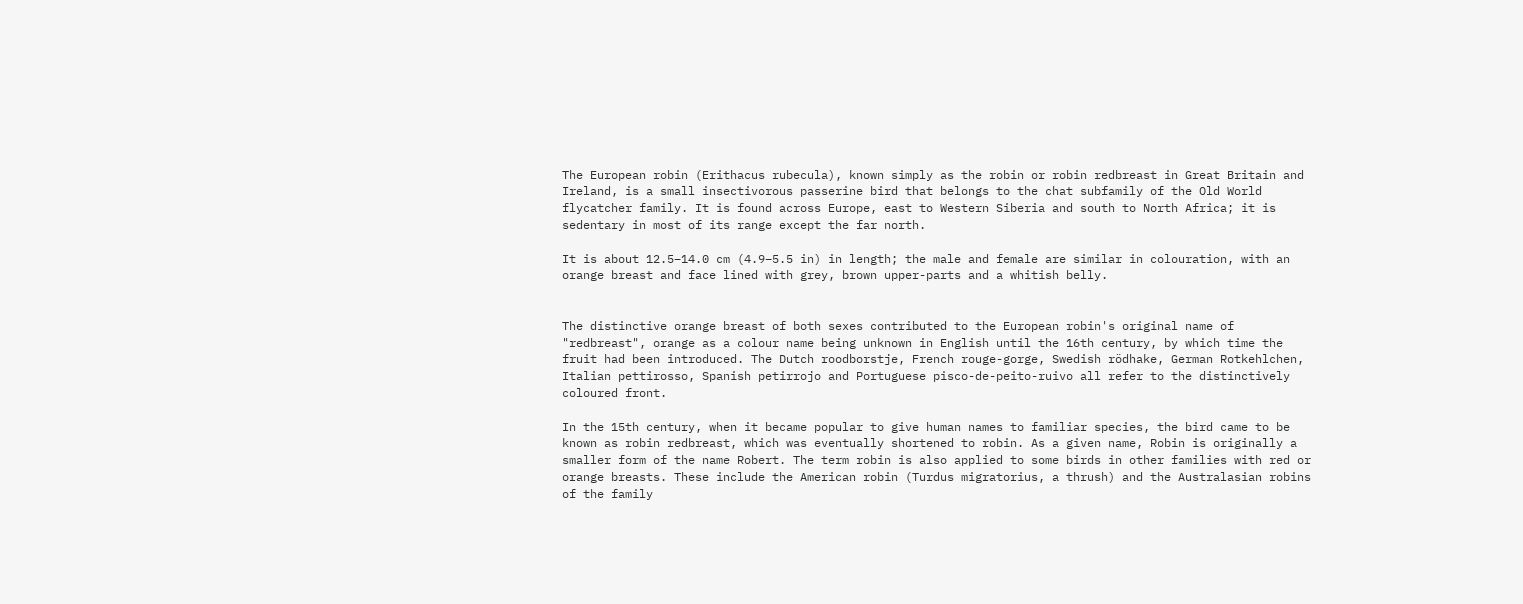The European robin (Erithacus rubecula), known simply as the robin or robin redbreast in Great Britain and Ireland, is a small insectivorous passerine bird that belongs to the chat subfamily of the Old World flycatcher family. It is found across Europe, east to Western Siberia and south to North Africa; it is sedentary in most of its range except the far north.

It is about 12.5–14.0 cm (4.9–5.5 in) in length; the male and female are similar in colouration, with an orange breast and face lined with grey, brown upper-parts and a whitish belly.


The distinctive orange breast of both sexes contributed to the European robin's original name of "redbreast", orange as a colour name being unknown in English until the 16th century, by which time the fruit had been introduced. The Dutch roodborstje, French rouge-gorge, Swedish rödhake, German Rotkehlchen, Italian pettirosso, Spanish petirrojo and Portuguese pisco-de-peito-ruivo all refer to the distinctively coloured front.

In the 15th century, when it became popular to give human names to familiar species, the bird came to be known as robin redbreast, which was eventually shortened to robin. As a given name, Robin is originally a smaller form of the name Robert. The term robin is also applied to some birds in other families with red or orange breasts. These include the American robin (Turdus migratorius, a thrush) and the Australasian robins of the family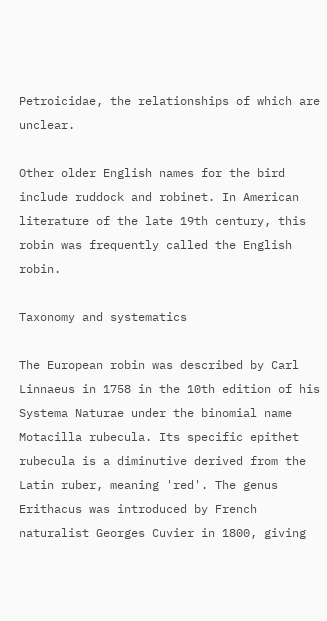Petroicidae, the relationships of which are unclear.

Other older English names for the bird include ruddock and robinet. In American literature of the late 19th century, this robin was frequently called the English robin.

Taxonomy and systematics

The European robin was described by Carl Linnaeus in 1758 in the 10th edition of his Systema Naturae under the binomial name Motacilla rubecula. Its specific epithet rubecula is a diminutive derived from the Latin ruber, meaning 'red'. The genus Erithacus was introduced by French naturalist Georges Cuvier in 1800, giving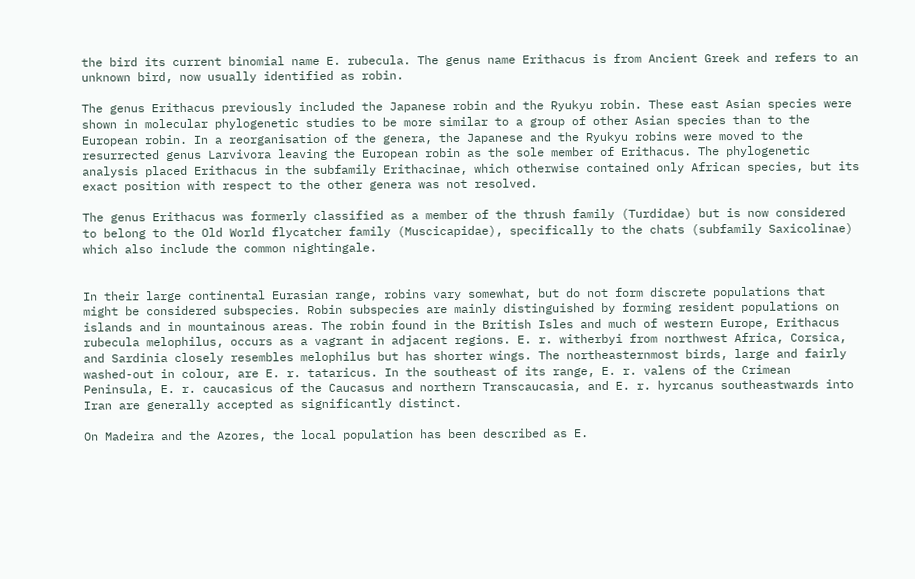the bird its current binomial name E. rubecula. The genus name Erithacus is from Ancient Greek and refers to an unknown bird, now usually identified as robin.

The genus Erithacus previously included the Japanese robin and the Ryukyu robin. These east Asian species were shown in molecular phylogenetic studies to be more similar to a group of other Asian species than to the European robin. In a reorganisation of the genera, the Japanese and the Ryukyu robins were moved to the resurrected genus Larvivora leaving the European robin as the sole member of Erithacus. The phylogenetic analysis placed Erithacus in the subfamily Erithacinae, which otherwise contained only African species, but its exact position with respect to the other genera was not resolved.

The genus Erithacus was formerly classified as a member of the thrush family (Turdidae) but is now considered to belong to the Old World flycatcher family (Muscicapidae), specifically to the chats (subfamily Saxicolinae) which also include the common nightingale.


In their large continental Eurasian range, robins vary somewhat, but do not form discrete populations that might be considered subspecies. Robin subspecies are mainly distinguished by forming resident populations on islands and in mountainous areas. The robin found in the British Isles and much of western Europe, Erithacus rubecula melophilus, occurs as a vagrant in adjacent regions. E. r. witherbyi from northwest Africa, Corsica, and Sardinia closely resembles melophilus but has shorter wings. The northeasternmost birds, large and fairly washed-out in colour, are E. r. tataricus. In the southeast of its range, E. r. valens of the Crimean Peninsula, E. r. caucasicus of the Caucasus and northern Transcaucasia, and E. r. hyrcanus southeastwards into Iran are generally accepted as significantly distinct.

On Madeira and the Azores, the local population has been described as E.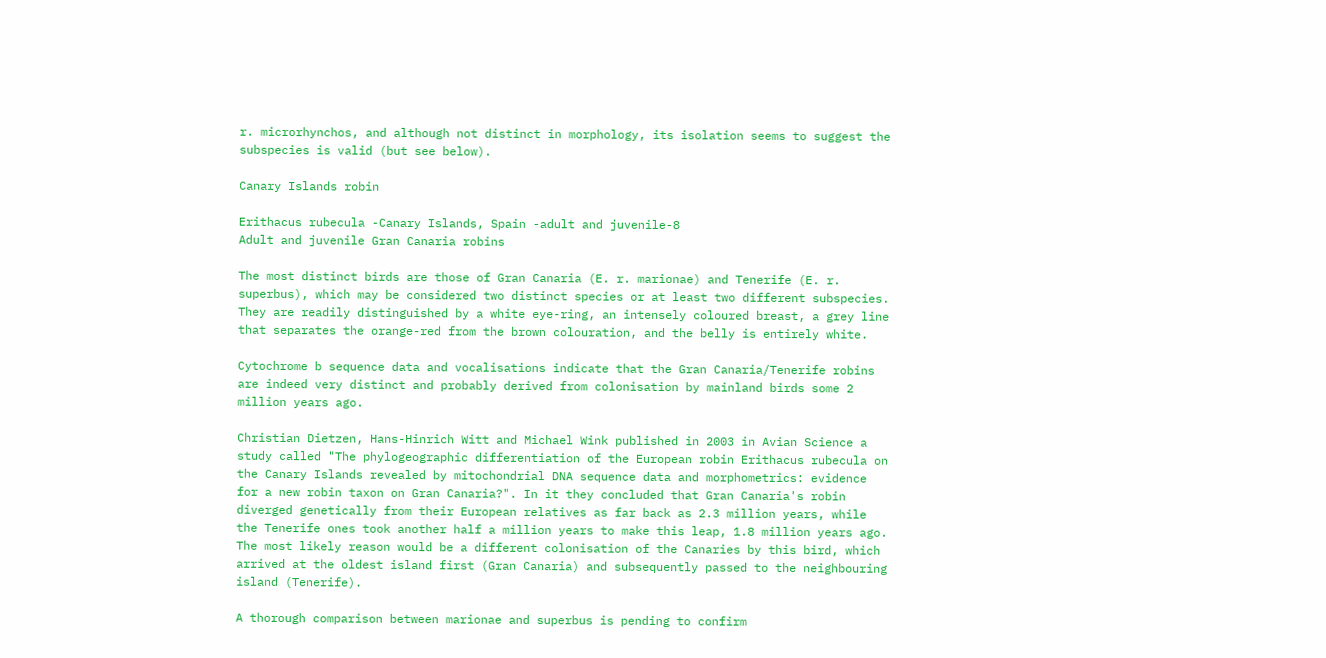r. microrhynchos, and although not distinct in morphology, its isolation seems to suggest the subspecies is valid (but see below).

Canary Islands robin

Erithacus rubecula -Canary Islands, Spain -adult and juvenile-8
Adult and juvenile Gran Canaria robins

The most distinct birds are those of Gran Canaria (E. r. marionae) and Tenerife (E. r. superbus), which may be considered two distinct species or at least two different subspecies. They are readily distinguished by a white eye-ring, an intensely coloured breast, a grey line that separates the orange-red from the brown colouration, and the belly is entirely white.

Cytochrome b sequence data and vocalisations indicate that the Gran Canaria/Tenerife robins are indeed very distinct and probably derived from colonisation by mainland birds some 2 million years ago.

Christian Dietzen, Hans-Hinrich Witt and Michael Wink published in 2003 in Avian Science a study called "The phylogeographic differentiation of the European robin Erithacus rubecula on the Canary Islands revealed by mitochondrial DNA sequence data and morphometrics: evidence for a new robin taxon on Gran Canaria?". In it they concluded that Gran Canaria's robin diverged genetically from their European relatives as far back as 2.3 million years, while the Tenerife ones took another half a million years to make this leap, 1.8 million years ago. The most likely reason would be a different colonisation of the Canaries by this bird, which arrived at the oldest island first (Gran Canaria) and subsequently passed to the neighbouring island (Tenerife).

A thorough comparison between marionae and superbus is pending to confirm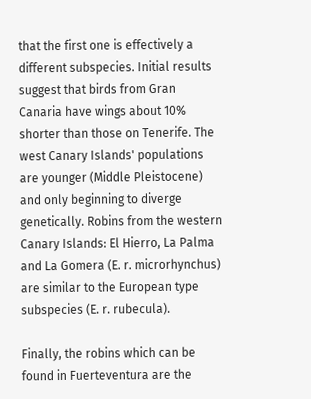that the first one is effectively a different subspecies. Initial results suggest that birds from Gran Canaria have wings about 10% shorter than those on Tenerife. The west Canary Islands' populations are younger (Middle Pleistocene) and only beginning to diverge genetically. Robins from the western Canary Islands: El Hierro, La Palma and La Gomera (E. r. microrhynchus) are similar to the European type subspecies (E. r. rubecula).

Finally, the robins which can be found in Fuerteventura are the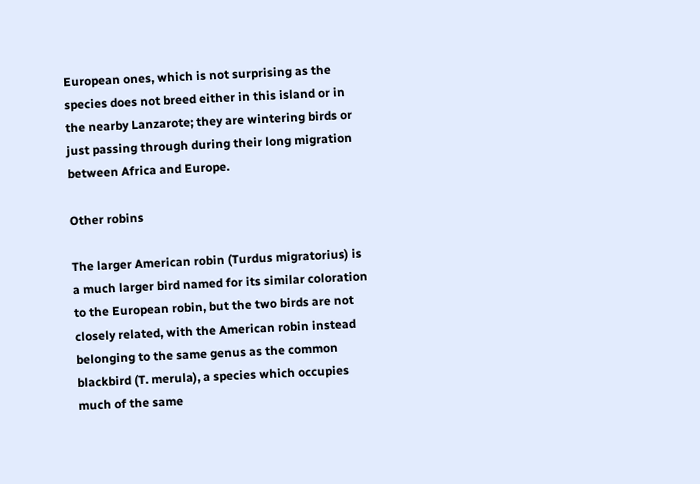European ones, which is not surprising as the species does not breed either in this island or in the nearby Lanzarote; they are wintering birds or just passing through during their long migration between Africa and Europe.

Other robins

The larger American robin (Turdus migratorius) is a much larger bird named for its similar coloration to the European robin, but the two birds are not closely related, with the American robin instead belonging to the same genus as the common blackbird (T. merula), a species which occupies much of the same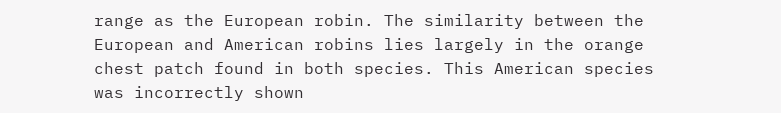range as the European robin. The similarity between the European and American robins lies largely in the orange chest patch found in both species. This American species was incorrectly shown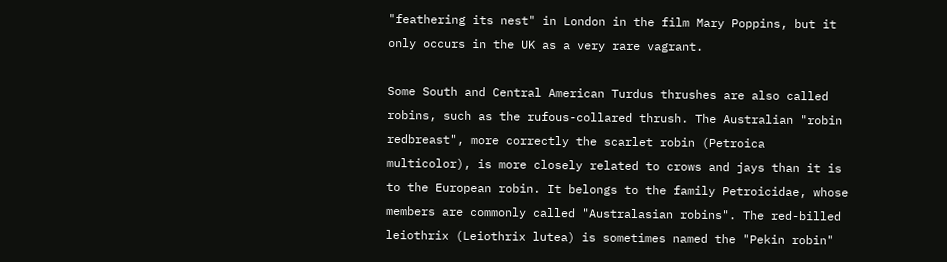"feathering its nest" in London in the film Mary Poppins, but it only occurs in the UK as a very rare vagrant.

Some South and Central American Turdus thrushes are also called robins, such as the rufous-collared thrush. The Australian "robin redbreast", more correctly the scarlet robin (Petroica multicolor), is more closely related to crows and jays than it is to the European robin. It belongs to the family Petroicidae, whose members are commonly called "Australasian robins". The red-billed leiothrix (Leiothrix lutea) is sometimes named the "Pekin robin"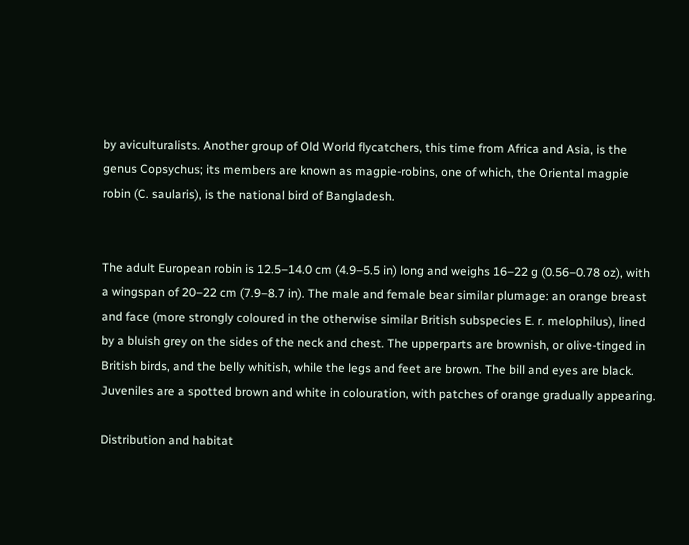by aviculturalists. Another group of Old World flycatchers, this time from Africa and Asia, is the genus Copsychus; its members are known as magpie-robins, one of which, the Oriental magpie robin (C. saularis), is the national bird of Bangladesh.


The adult European robin is 12.5–14.0 cm (4.9–5.5 in) long and weighs 16–22 g (0.56–0.78 oz), with a wingspan of 20–22 cm (7.9–8.7 in). The male and female bear similar plumage: an orange breast and face (more strongly coloured in the otherwise similar British subspecies E. r. melophilus), lined by a bluish grey on the sides of the neck and chest. The upperparts are brownish, or olive-tinged in British birds, and the belly whitish, while the legs and feet are brown. The bill and eyes are black. Juveniles are a spotted brown and white in colouration, with patches of orange gradually appearing.

Distribution and habitat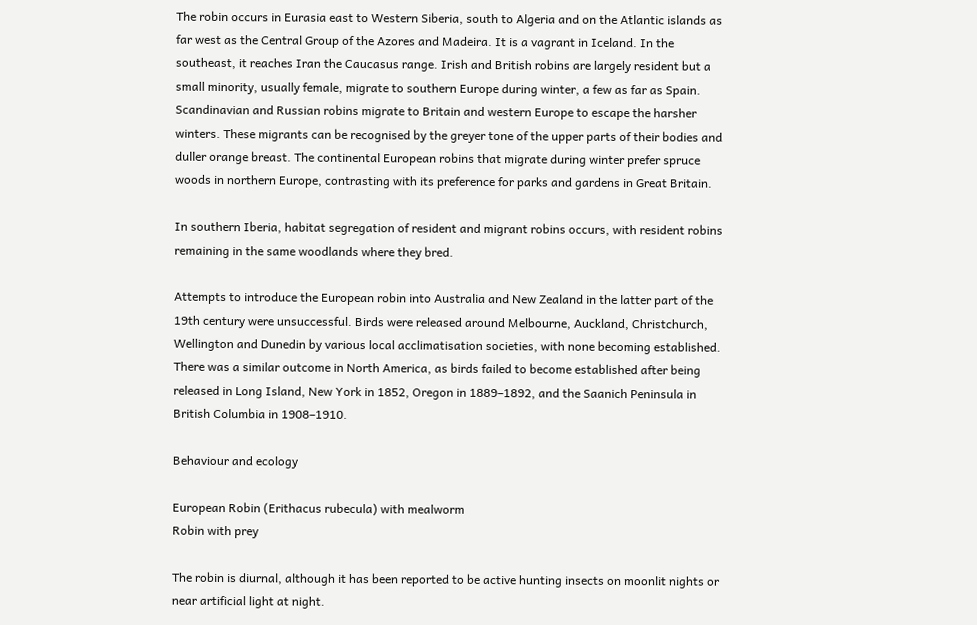The robin occurs in Eurasia east to Western Siberia, south to Algeria and on the Atlantic islands as far west as the Central Group of the Azores and Madeira. It is a vagrant in Iceland. In the southeast, it reaches Iran the Caucasus range. Irish and British robins are largely resident but a small minority, usually female, migrate to southern Europe during winter, a few as far as Spain. Scandinavian and Russian robins migrate to Britain and western Europe to escape the harsher winters. These migrants can be recognised by the greyer tone of the upper parts of their bodies and duller orange breast. The continental European robins that migrate during winter prefer spruce woods in northern Europe, contrasting with its preference for parks and gardens in Great Britain.

In southern Iberia, habitat segregation of resident and migrant robins occurs, with resident robins remaining in the same woodlands where they bred.

Attempts to introduce the European robin into Australia and New Zealand in the latter part of the 19th century were unsuccessful. Birds were released around Melbourne, Auckland, Christchurch, Wellington and Dunedin by various local acclimatisation societies, with none becoming established. There was a similar outcome in North America, as birds failed to become established after being released in Long Island, New York in 1852, Oregon in 1889–1892, and the Saanich Peninsula in British Columbia in 1908–1910.

Behaviour and ecology

European Robin (Erithacus rubecula) with mealworm
Robin with prey

The robin is diurnal, although it has been reported to be active hunting insects on moonlit nights or near artificial light at night.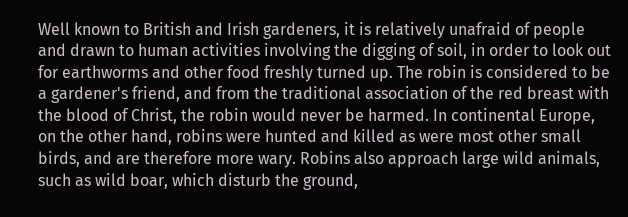Well known to British and Irish gardeners, it is relatively unafraid of people and drawn to human activities involving the digging of soil, in order to look out for earthworms and other food freshly turned up. The robin is considered to be a gardener's friend, and from the traditional association of the red breast with the blood of Christ, the robin would never be harmed. In continental Europe, on the other hand, robins were hunted and killed as were most other small birds, and are therefore more wary. Robins also approach large wild animals, such as wild boar, which disturb the ground,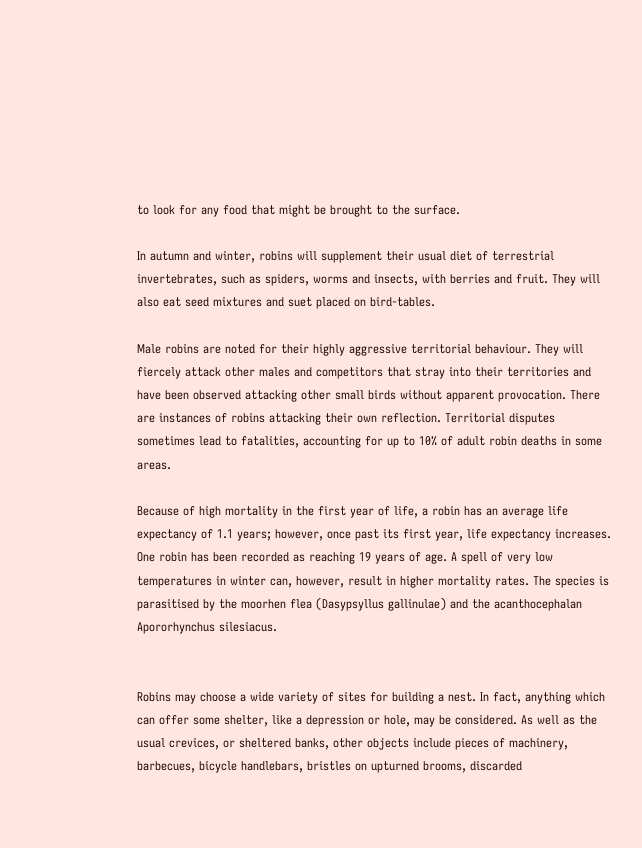to look for any food that might be brought to the surface.

In autumn and winter, robins will supplement their usual diet of terrestrial invertebrates, such as spiders, worms and insects, with berries and fruit. They will also eat seed mixtures and suet placed on bird-tables.

Male robins are noted for their highly aggressive territorial behaviour. They will fiercely attack other males and competitors that stray into their territories and have been observed attacking other small birds without apparent provocation. There are instances of robins attacking their own reflection. Territorial disputes sometimes lead to fatalities, accounting for up to 10% of adult robin deaths in some areas.

Because of high mortality in the first year of life, a robin has an average life expectancy of 1.1 years; however, once past its first year, life expectancy increases. One robin has been recorded as reaching 19 years of age. A spell of very low temperatures in winter can, however, result in higher mortality rates. The species is parasitised by the moorhen flea (Dasypsyllus gallinulae) and the acanthocephalan Apororhynchus silesiacus.


Robins may choose a wide variety of sites for building a nest. In fact, anything which can offer some shelter, like a depression or hole, may be considered. As well as the usual crevices, or sheltered banks, other objects include pieces of machinery, barbecues, bicycle handlebars, bristles on upturned brooms, discarded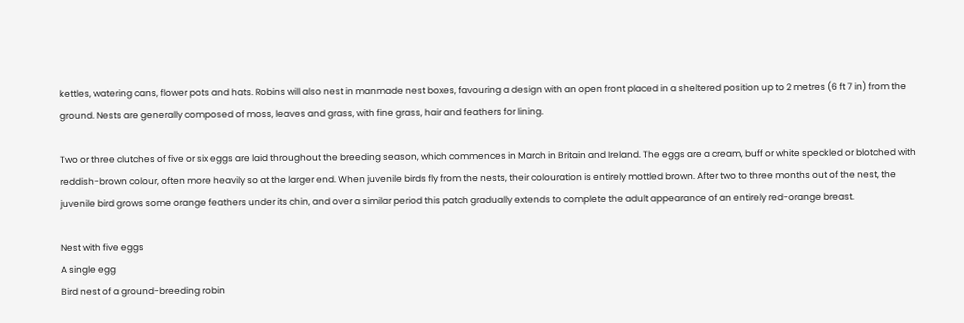kettles, watering cans, flower pots and hats. Robins will also nest in manmade nest boxes, favouring a design with an open front placed in a sheltered position up to 2 metres (6 ft 7 in) from the ground. Nests are generally composed of moss, leaves and grass, with fine grass, hair and feathers for lining.

Two or three clutches of five or six eggs are laid throughout the breeding season, which commences in March in Britain and Ireland. The eggs are a cream, buff or white speckled or blotched with reddish-brown colour, often more heavily so at the larger end. When juvenile birds fly from the nests, their colouration is entirely mottled brown. After two to three months out of the nest, the juvenile bird grows some orange feathers under its chin, and over a similar period this patch gradually extends to complete the adult appearance of an entirely red-orange breast.

Nest with five eggs
A single egg
Bird nest of a ground-breeding robin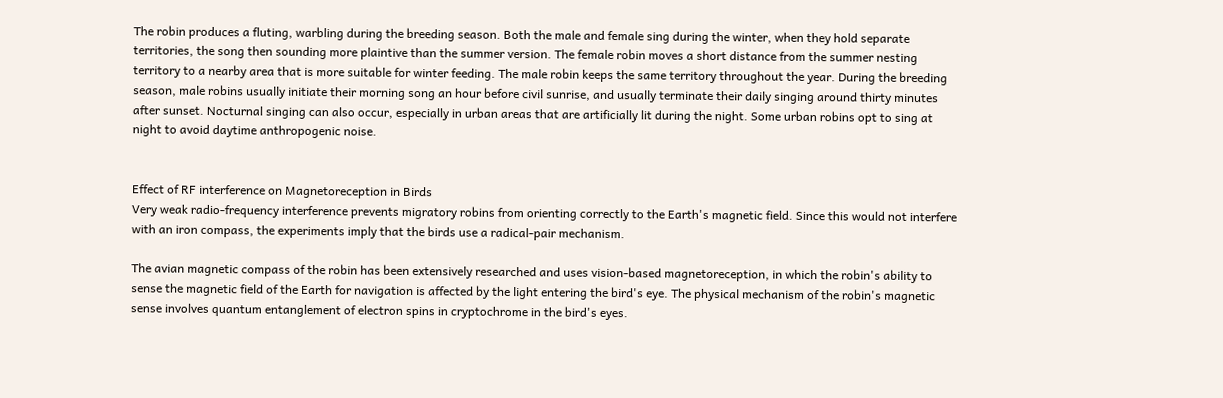The robin produces a fluting, warbling during the breeding season. Both the male and female sing during the winter, when they hold separate territories, the song then sounding more plaintive than the summer version. The female robin moves a short distance from the summer nesting territory to a nearby area that is more suitable for winter feeding. The male robin keeps the same territory throughout the year. During the breeding season, male robins usually initiate their morning song an hour before civil sunrise, and usually terminate their daily singing around thirty minutes after sunset. Nocturnal singing can also occur, especially in urban areas that are artificially lit during the night. Some urban robins opt to sing at night to avoid daytime anthropogenic noise.


Effect of RF interference on Magnetoreception in Birds
Very weak radio-frequency interference prevents migratory robins from orienting correctly to the Earth's magnetic field. Since this would not interfere with an iron compass, the experiments imply that the birds use a radical-pair mechanism.

The avian magnetic compass of the robin has been extensively researched and uses vision-based magnetoreception, in which the robin's ability to sense the magnetic field of the Earth for navigation is affected by the light entering the bird's eye. The physical mechanism of the robin's magnetic sense involves quantum entanglement of electron spins in cryptochrome in the bird's eyes.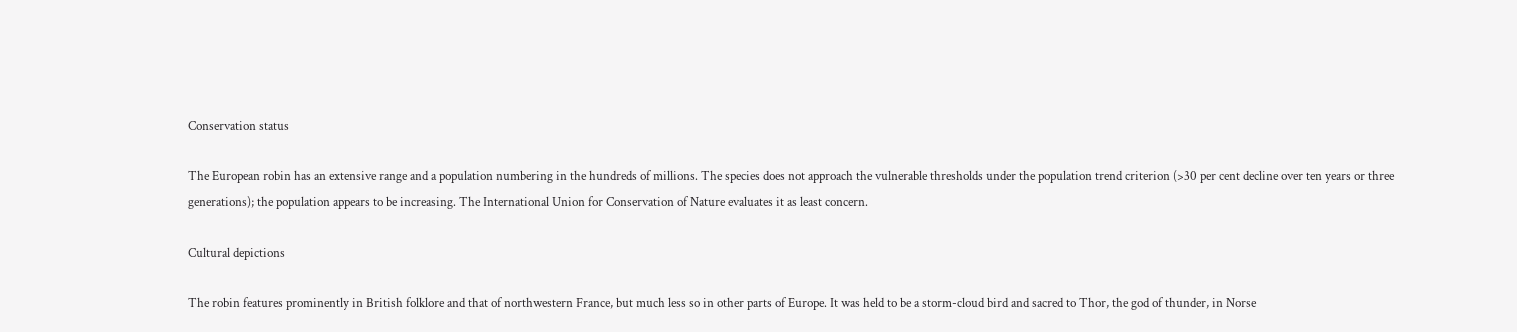Conservation status

The European robin has an extensive range and a population numbering in the hundreds of millions. The species does not approach the vulnerable thresholds under the population trend criterion (>30 per cent decline over ten years or three generations); the population appears to be increasing. The International Union for Conservation of Nature evaluates it as least concern.

Cultural depictions

The robin features prominently in British folklore and that of northwestern France, but much less so in other parts of Europe. It was held to be a storm-cloud bird and sacred to Thor, the god of thunder, in Norse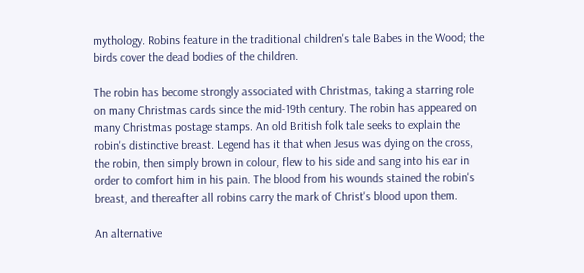mythology. Robins feature in the traditional children's tale Babes in the Wood; the birds cover the dead bodies of the children.

The robin has become strongly associated with Christmas, taking a starring role on many Christmas cards since the mid-19th century. The robin has appeared on many Christmas postage stamps. An old British folk tale seeks to explain the robin's distinctive breast. Legend has it that when Jesus was dying on the cross, the robin, then simply brown in colour, flew to his side and sang into his ear in order to comfort him in his pain. The blood from his wounds stained the robin's breast, and thereafter all robins carry the mark of Christ's blood upon them.

An alternative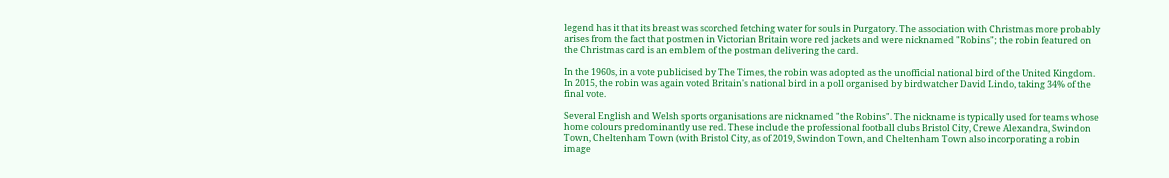legend has it that its breast was scorched fetching water for souls in Purgatory. The association with Christmas more probably arises from the fact that postmen in Victorian Britain wore red jackets and were nicknamed "Robins"; the robin featured on the Christmas card is an emblem of the postman delivering the card.

In the 1960s, in a vote publicised by The Times, the robin was adopted as the unofficial national bird of the United Kingdom. In 2015, the robin was again voted Britain's national bird in a poll organised by birdwatcher David Lindo, taking 34% of the final vote.

Several English and Welsh sports organisations are nicknamed "the Robins". The nickname is typically used for teams whose home colours predominantly use red. These include the professional football clubs Bristol City, Crewe Alexandra, Swindon Town, Cheltenham Town (with Bristol City, as of 2019, Swindon Town, and Cheltenham Town also incorporating a robin image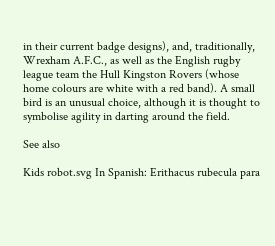in their current badge designs), and, traditionally, Wrexham A.F.C., as well as the English rugby league team the Hull Kingston Rovers (whose home colours are white with a red band). A small bird is an unusual choice, although it is thought to symbolise agility in darting around the field.

See also

Kids robot.svg In Spanish: Erithacus rubecula para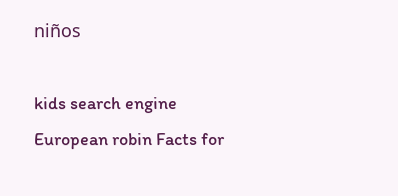niños

kids search engine
European robin Facts for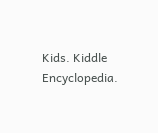Kids. Kiddle Encyclopedia.